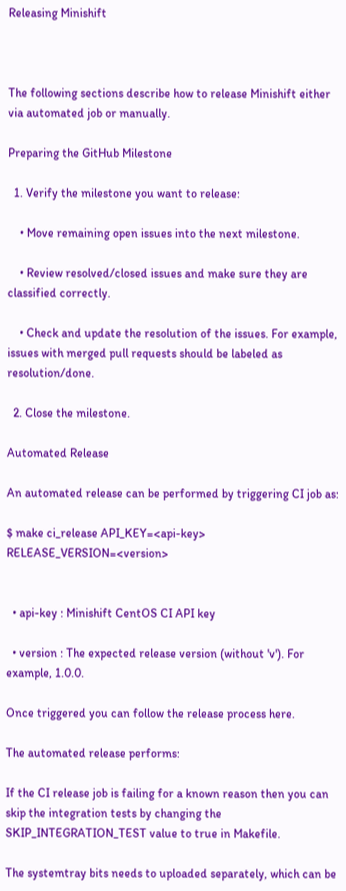Releasing Minishift



The following sections describe how to release Minishift either via automated job or manually.

Preparing the GitHub Milestone

  1. Verify the milestone you want to release:

    • Move remaining open issues into the next milestone.

    • Review resolved/closed issues and make sure they are classified correctly.

    • Check and update the resolution of the issues. For example, issues with merged pull requests should be labeled as resolution/done.

  2. Close the milestone.

Automated Release

An automated release can be performed by triggering CI job as:

$ make ci_release API_KEY=<api-key> RELEASE_VERSION=<version>


  • api-key : Minishift CentOS CI API key

  • version : The expected release version (without 'v'). For example, 1.0.0.

Once triggered you can follow the release process here.

The automated release performs:

If the CI release job is failing for a known reason then you can skip the integration tests by changing the SKIP_INTEGRATION_TEST value to true in Makefile.

The systemtray bits needs to uploaded separately, which can be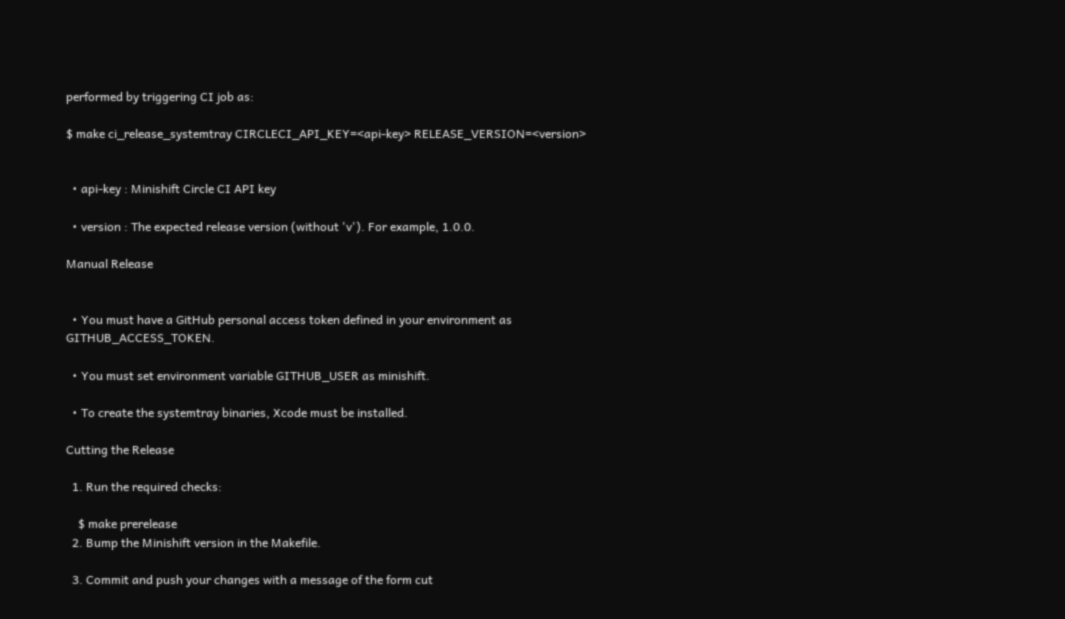performed by triggering CI job as:

$ make ci_release_systemtray CIRCLECI_API_KEY=<api-key> RELEASE_VERSION=<version>


  • api-key : Minishift Circle CI API key

  • version : The expected release version (without 'v'). For example, 1.0.0.

Manual Release


  • You must have a GitHub personal access token defined in your environment as GITHUB_ACCESS_TOKEN.

  • You must set environment variable GITHUB_USER as minishift.

  • To create the systemtray binaries, Xcode must be installed.

Cutting the Release

  1. Run the required checks:

    $ make prerelease
  2. Bump the Minishift version in the Makefile.

  3. Commit and push your changes with a message of the form cut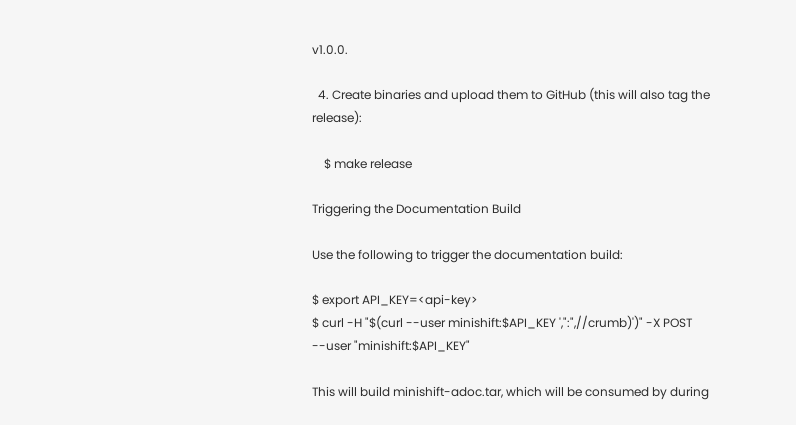v1.0.0.

  4. Create binaries and upload them to GitHub (this will also tag the release):

    $ make release

Triggering the Documentation Build

Use the following to trigger the documentation build:

$ export API_KEY=<api-key>
$ curl -H "$(curl --user minishift:$API_KEY ',":",//crumb)')" -X POST --user "minishift:$API_KEY"

This will build minishift-adoc.tar, which will be consumed by during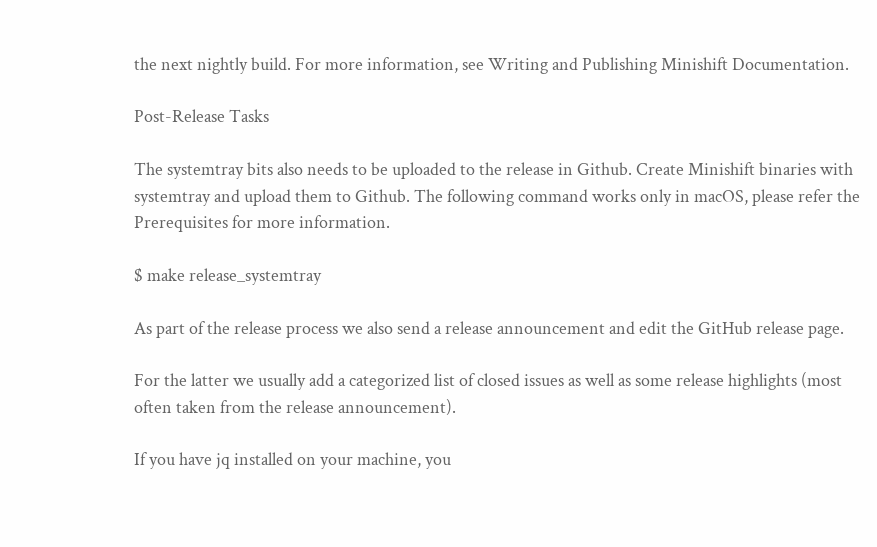the next nightly build. For more information, see Writing and Publishing Minishift Documentation.

Post-Release Tasks

The systemtray bits also needs to be uploaded to the release in Github. Create Minishift binaries with systemtray and upload them to Github. The following command works only in macOS, please refer the Prerequisites for more information.

$ make release_systemtray

As part of the release process we also send a release announcement and edit the GitHub release page.

For the latter we usually add a categorized list of closed issues as well as some release highlights (most often taken from the release announcement).

If you have jq installed on your machine, you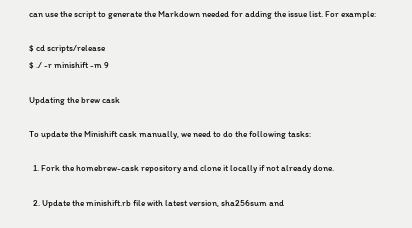can use the script to generate the Markdown needed for adding the issue list. For example:

$ cd scripts/release
$ ./ -r minishift -m 9

Updating the brew cask

To update the Minishift cask manually, we need to do the following tasks:

  1. Fork the homebrew-cask repository and clone it locally if not already done.

  2. Update the minishift.rb file with latest version, sha256sum and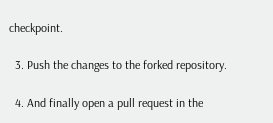checkpoint.

  3. Push the changes to the forked repository.

  4. And finally open a pull request in the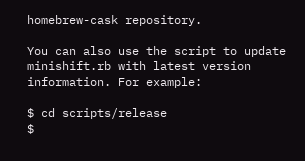homebrew-cask repository.

You can also use the script to update minishift.rb with latest version information. For example:

$ cd scripts/release
$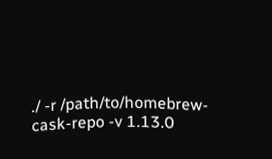./ -r /path/to/homebrew-cask-repo -v 1.13.0